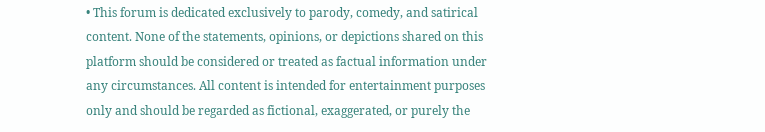• This forum is dedicated exclusively to parody, comedy, and satirical content. None of the statements, opinions, or depictions shared on this platform should be considered or treated as factual information under any circumstances. All content is intended for entertainment purposes only and should be regarded as fictional, exaggerated, or purely the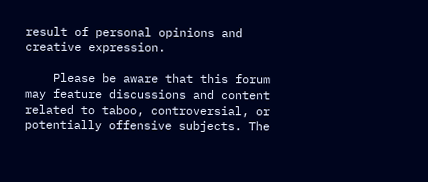result of personal opinions and creative expression.

    Please be aware that this forum may feature discussions and content related to taboo, controversial, or potentially offensive subjects. The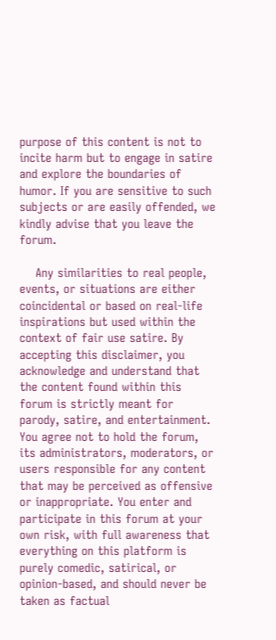purpose of this content is not to incite harm but to engage in satire and explore the boundaries of humor. If you are sensitive to such subjects or are easily offended, we kindly advise that you leave the forum.

    Any similarities to real people, events, or situations are either coincidental or based on real-life inspirations but used within the context of fair use satire. By accepting this disclaimer, you acknowledge and understand that the content found within this forum is strictly meant for parody, satire, and entertainment. You agree not to hold the forum, its administrators, moderators, or users responsible for any content that may be perceived as offensive or inappropriate. You enter and participate in this forum at your own risk, with full awareness that everything on this platform is purely comedic, satirical, or opinion-based, and should never be taken as factual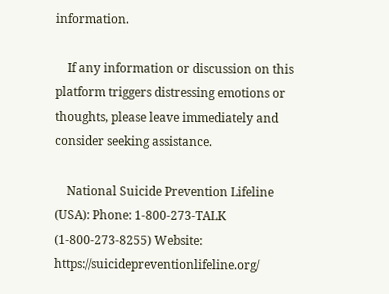information.

    If any information or discussion on this platform triggers distressing emotions or thoughts, please leave immediately and consider seeking assistance.

    National Suicide Prevention Lifeline (USA): Phone: 1-800-273-TALK (1-800-273-8255) Website: https://suicidepreventionlifeline.org/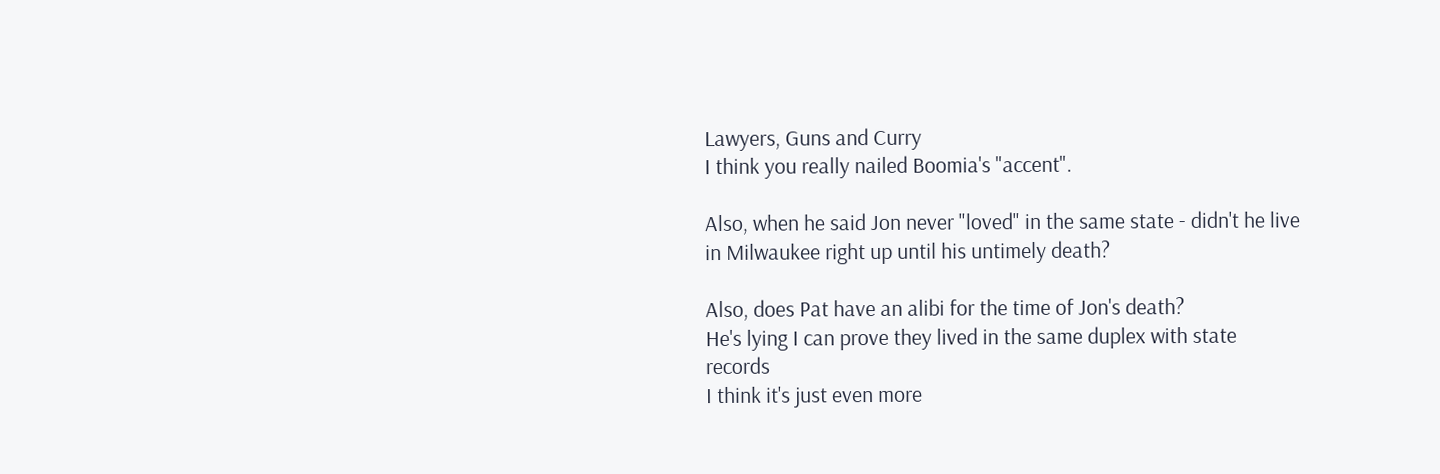Lawyers, Guns and Curry
I think you really nailed Boomia's "accent".

Also, when he said Jon never "loved" in the same state - didn't he live in Milwaukee right up until his untimely death?

Also, does Pat have an alibi for the time of Jon's death?
He's lying I can prove they lived in the same duplex with state records
I think it's just even more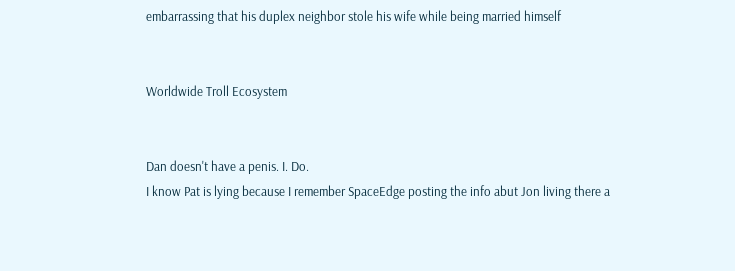embarrassing that his duplex neighbor stole his wife while being married himself


Worldwide Troll Ecosystem


Dan doesn't have a penis. I. Do.
I know Pat is lying because I remember SpaceEdge posting the info abut Jon living there a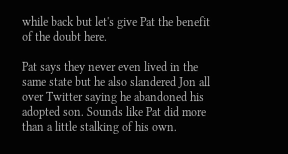while back but let's give Pat the benefit of the doubt here.

Pat says they never even lived in the same state but he also slandered Jon all over Twitter saying he abandoned his adopted son. Sounds like Pat did more than a little stalking of his own.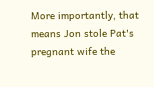More importantly, that means Jon stole Pat's pregnant wife the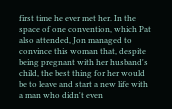first time he ever met her. In the space of one convention, which Pat also attended, Jon managed to convince this woman that, despite being pregnant with her husband's child, the best thing for her would be to leave and start a new life with a man who didn't even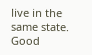live in the same state. Good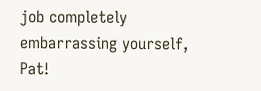job completely embarrassing yourself, Pat!